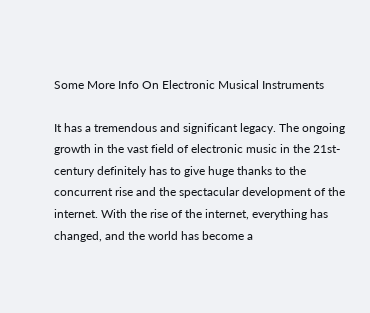Some More Info On Electronic Musical Instruments

It has a tremendous and significant legacy. The ongoing growth in the vast field of electronic music in the 21st-century definitely has to give huge thanks to the concurrent rise and the spectacular development of the internet. With the rise of the internet, everything has changed, and the world has become a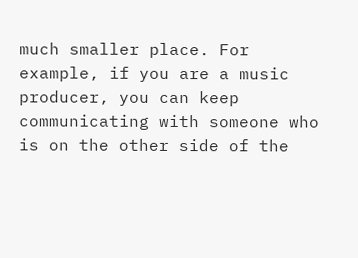much smaller place. For example, if you are a music producer, you can keep communicating with someone who is on the other side of the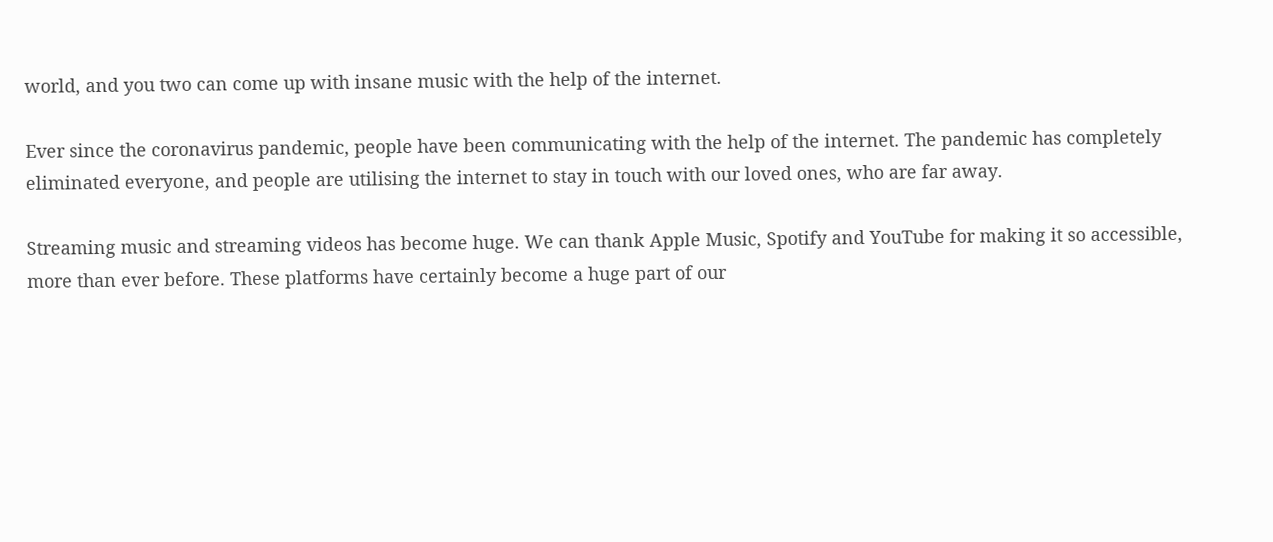world, and you two can come up with insane music with the help of the internet.

Ever since the coronavirus pandemic, people have been communicating with the help of the internet. The pandemic has completely eliminated everyone, and people are utilising the internet to stay in touch with our loved ones, who are far away.

Streaming music and streaming videos has become huge. We can thank Apple Music, Spotify and YouTube for making it so accessible, more than ever before. These platforms have certainly become a huge part of our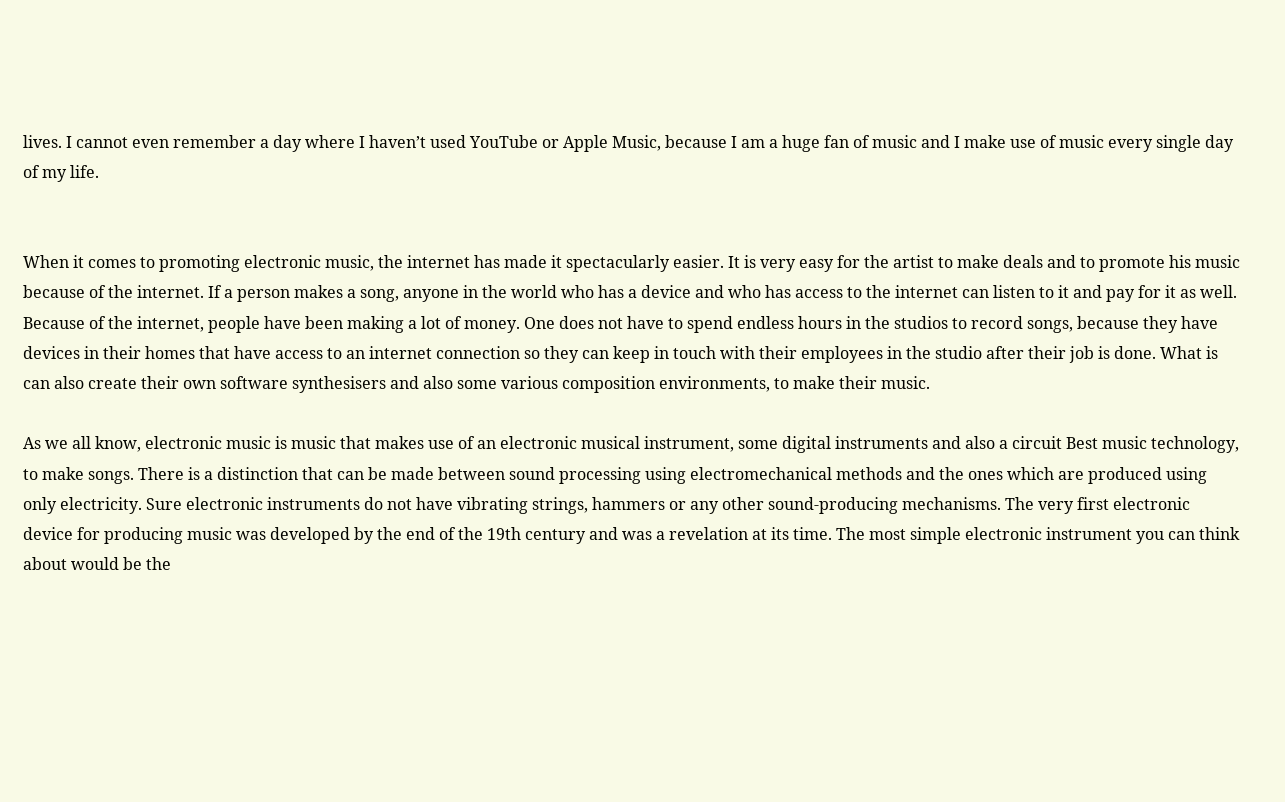lives. I cannot even remember a day where I haven’t used YouTube or Apple Music, because I am a huge fan of music and I make use of music every single day of my life.


When it comes to promoting electronic music, the internet has made it spectacularly easier. It is very easy for the artist to make deals and to promote his music because of the internet. If a person makes a song, anyone in the world who has a device and who has access to the internet can listen to it and pay for it as well. Because of the internet, people have been making a lot of money. One does not have to spend endless hours in the studios to record songs, because they have devices in their homes that have access to an internet connection so they can keep in touch with their employees in the studio after their job is done. What is can also create their own software synthesisers and also some various composition environments, to make their music.

As we all know, electronic music is music that makes use of an electronic musical instrument, some digital instruments and also a circuit Best music technology, to make songs. There is a distinction that can be made between sound processing using electromechanical methods and the ones which are produced using only electricity. Sure electronic instruments do not have vibrating strings, hammers or any other sound-producing mechanisms. The very first electronic device for producing music was developed by the end of the 19th century and was a revelation at its time. The most simple electronic instrument you can think about would be the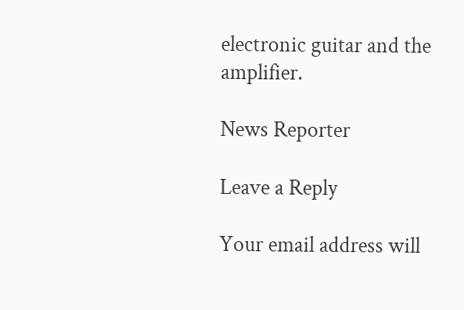electronic guitar and the amplifier.

News Reporter

Leave a Reply

Your email address will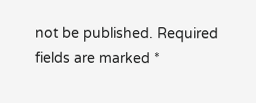not be published. Required fields are marked *